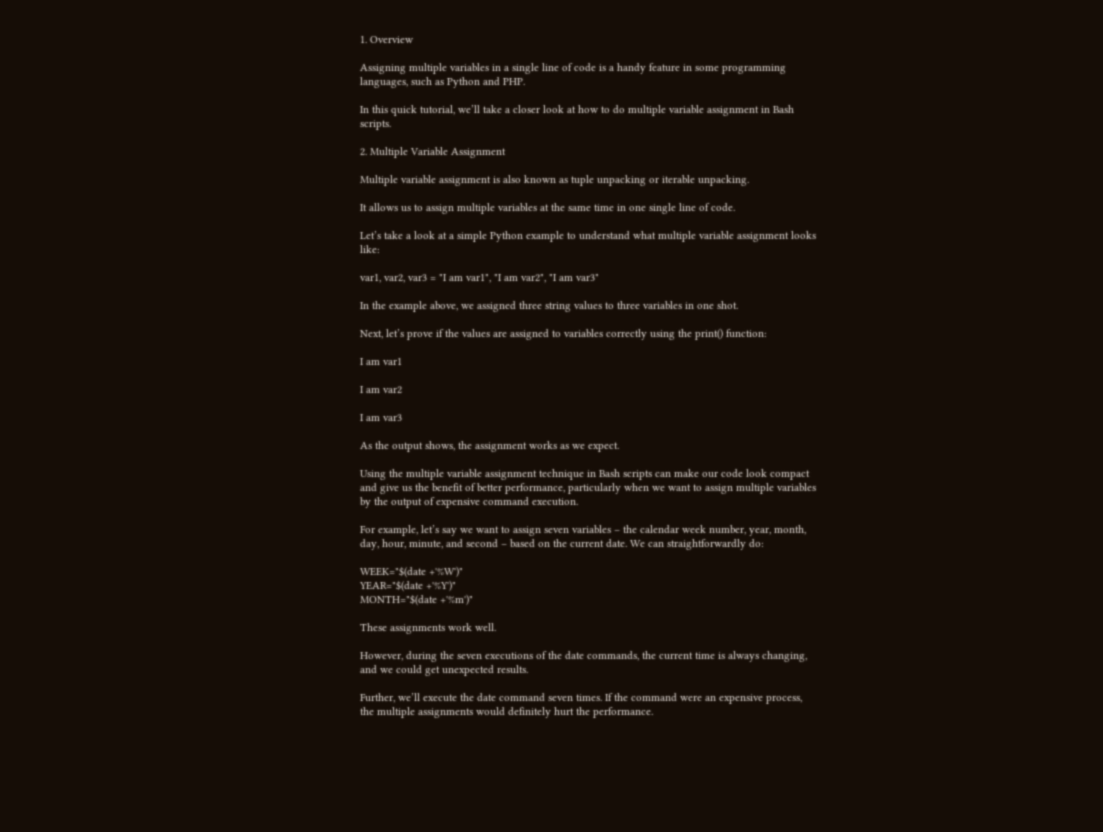1. Overview

Assigning multiple variables in a single line of code is a handy feature in some programming languages, such as Python and PHP.

In this quick tutorial, we’ll take a closer look at how to do multiple variable assignment in Bash scripts.

2. Multiple Variable Assignment

Multiple variable assignment is also known as tuple unpacking or iterable unpacking.

It allows us to assign multiple variables at the same time in one single line of code.

Let’s take a look at a simple Python example to understand what multiple variable assignment looks like:

var1, var2, var3 = "I am var1", "I am var2", "I am var3"

In the example above, we assigned three string values to three variables in one shot.

Next, let’s prove if the values are assigned to variables correctly using the print() function:

I am var1

I am var2

I am var3

As the output shows, the assignment works as we expect.

Using the multiple variable assignment technique in Bash scripts can make our code look compact and give us the benefit of better performance, particularly when we want to assign multiple variables by the output of expensive command execution.

For example, let’s say we want to assign seven variables – the calendar week number, year, month, day, hour, minute, and second – based on the current date. We can straightforwardly do:

WEEK="$(date +'%W')"
YEAR="$(date +'%Y')"
MONTH="$(date +'%m')"

These assignments work well.

However, during the seven executions of the date commands, the current time is always changing, and we could get unexpected results.

Further, we’ll execute the date command seven times. If the command were an expensive process, the multiple assignments would definitely hurt the performance.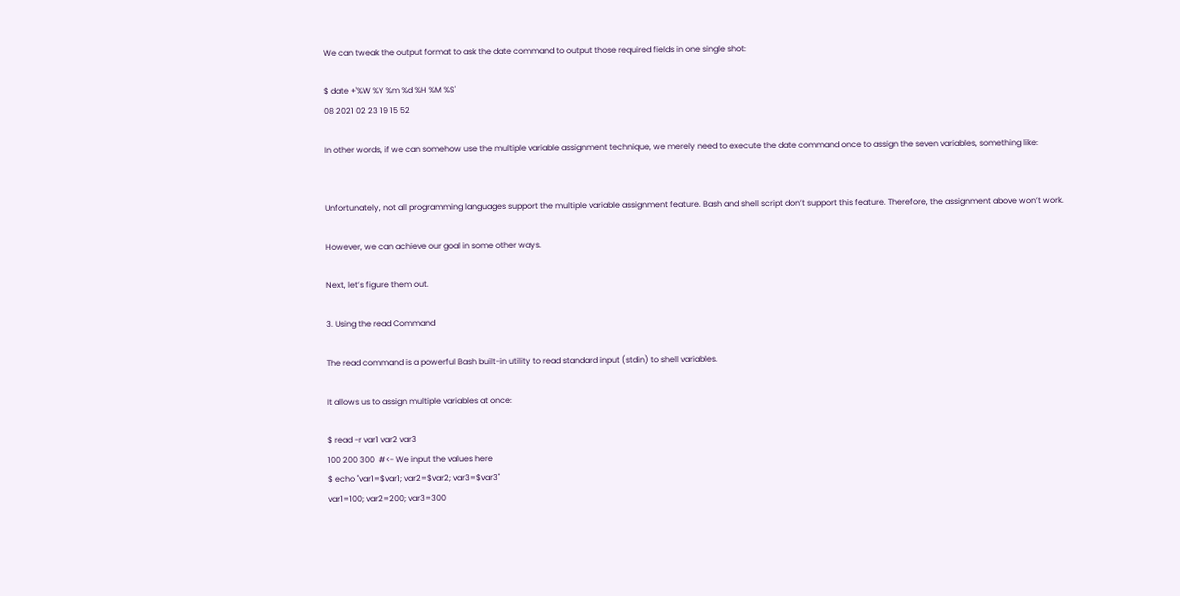We can tweak the output format to ask the date command to output those required fields in one single shot:

$ date +'%W %Y %m %d %H %M %S'
08 2021 02 23 19 15 52

In other words, if we can somehow use the multiple variable assignment technique, we merely need to execute the date command once to assign the seven variables, something like:


Unfortunately, not all programming languages support the multiple variable assignment feature. Bash and shell script don’t support this feature. Therefore, the assignment above won’t work.

However, we can achieve our goal in some other ways.

Next, let’s figure them out.

3. Using the read Command

The read command is a powerful Bash built-in utility to read standard input (stdin) to shell variables.

It allows us to assign multiple variables at once:

$ read -r var1 var2 var3
100 200 300  #<- We input the values here
$ echo "var1=$var1; var2=$var2; var3=$var3"
var1=100; var2=200; var3=300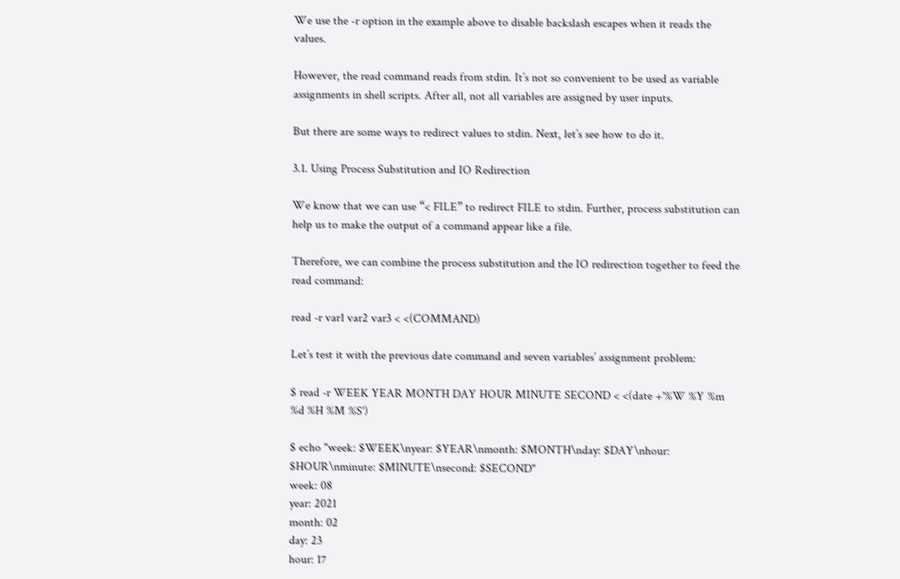We use the -r option in the example above to disable backslash escapes when it reads the values.

However, the read command reads from stdin. It’s not so convenient to be used as variable assignments in shell scripts. After all, not all variables are assigned by user inputs.

But there are some ways to redirect values to stdin. Next, let’s see how to do it.

3.1. Using Process Substitution and IO Redirection

We know that we can use “< FILE” to redirect FILE to stdin. Further, process substitution can help us to make the output of a command appear like a file.

Therefore, we can combine the process substitution and the IO redirection together to feed the read command:

read -r var1 var2 var3 < <(COMMAND)

Let’s test it with the previous date command and seven variables’ assignment problem:

$ read -r WEEK YEAR MONTH DAY HOUR MINUTE SECOND < <(date +'%W %Y %m %d %H %M %S')

$ echo "week: $WEEK\nyear: $YEAR\nmonth: $MONTH\nday: $DAY\nhour: $HOUR\nminute: $MINUTE\nsecond: $SECOND"
week: 08
year: 2021
month: 02
day: 23
hour: 17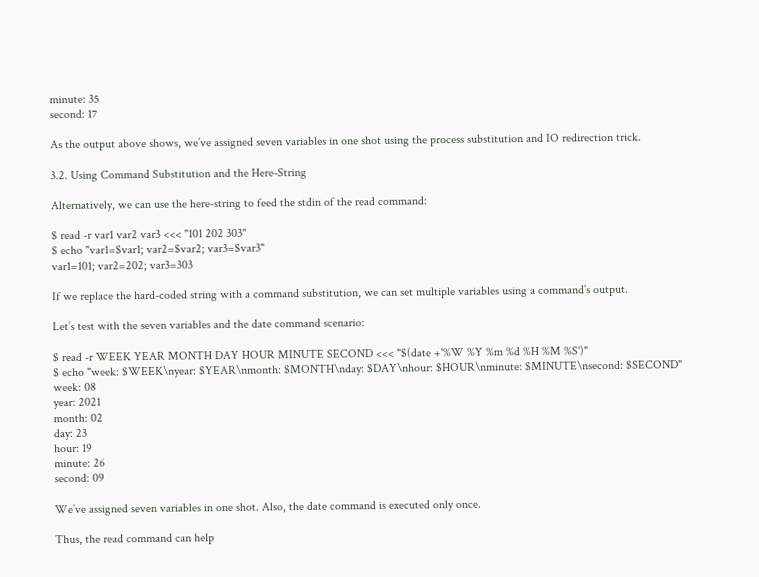minute: 35
second: 17

As the output above shows, we’ve assigned seven variables in one shot using the process substitution and IO redirection trick.

3.2. Using Command Substitution and the Here-String

Alternatively, we can use the here-string to feed the stdin of the read command:

$ read -r var1 var2 var3 <<< "101 202 303"
$ echo "var1=$var1; var2=$var2; var3=$var3"
var1=101; var2=202; var3=303

If we replace the hard-coded string with a command substitution, we can set multiple variables using a command’s output.

Let’s test with the seven variables and the date command scenario:

$ read -r WEEK YEAR MONTH DAY HOUR MINUTE SECOND <<< "$(date +'%W %Y %m %d %H %M %S')"
$ echo "week: $WEEK\nyear: $YEAR\nmonth: $MONTH\nday: $DAY\nhour: $HOUR\nminute: $MINUTE\nsecond: $SECOND"
week: 08
year: 2021
month: 02
day: 23
hour: 19
minute: 26
second: 09

We’ve assigned seven variables in one shot. Also, the date command is executed only once.

Thus, the read command can help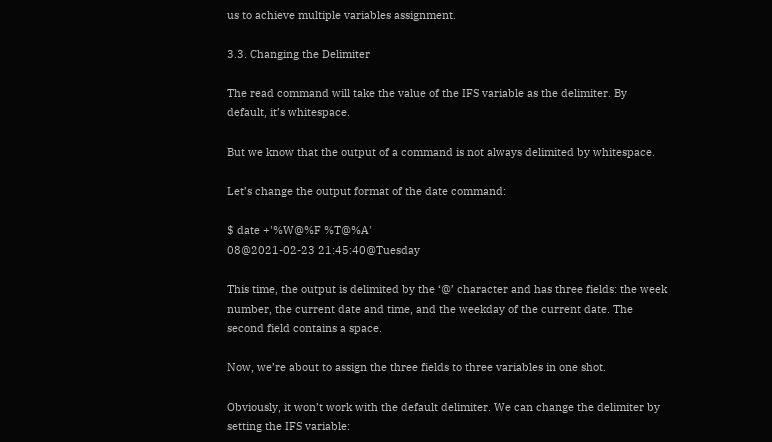us to achieve multiple variables assignment.

3.3. Changing the Delimiter

The read command will take the value of the IFS variable as the delimiter. By default, it’s whitespace.

But we know that the output of a command is not always delimited by whitespace.

Let’s change the output format of the date command:

$ date +'%W@%F %T@%A'
08@2021-02-23 21:45:40@Tuesday

This time, the output is delimited by the ‘@’ character and has three fields: the week number, the current date and time, and the weekday of the current date. The second field contains a space.

Now, we’re about to assign the three fields to three variables in one shot.

Obviously, it won’t work with the default delimiter. We can change the delimiter by setting the IFS variable: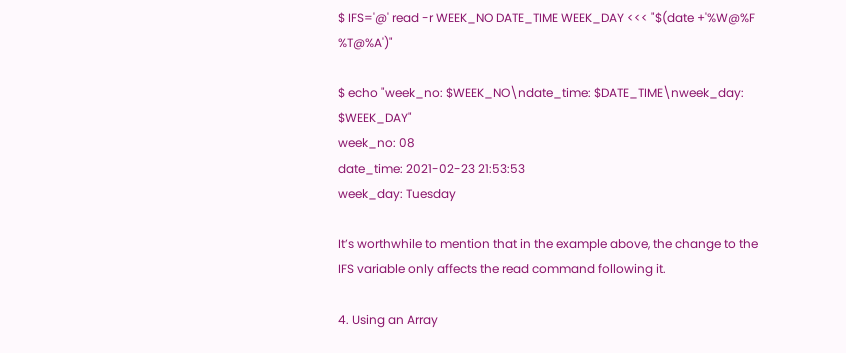$ IFS='@' read -r WEEK_NO DATE_TIME WEEK_DAY <<< "$(date +'%W@%F %T@%A')"

$ echo "week_no: $WEEK_NO\ndate_time: $DATE_TIME\nweek_day: $WEEK_DAY"
week_no: 08
date_time: 2021-02-23 21:53:53
week_day: Tuesday

It’s worthwhile to mention that in the example above, the change to the IFS variable only affects the read command following it.

4. Using an Array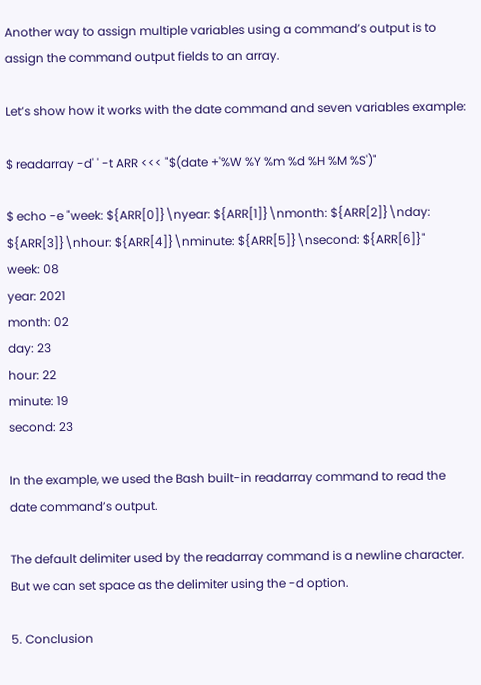Another way to assign multiple variables using a command’s output is to assign the command output fields to an array.

Let’s show how it works with the date command and seven variables example:

$ readarray -d' ' -t ARR <<< "$(date +'%W %Y %m %d %H %M %S')"

$ echo -e "week: ${ARR[0]}\nyear: ${ARR[1]}\nmonth: ${ARR[2]}\nday: ${ARR[3]}\nhour: ${ARR[4]}\nminute: ${ARR[5]}\nsecond: ${ARR[6]}"
week: 08
year: 2021
month: 02
day: 23
hour: 22
minute: 19
second: 23

In the example, we used the Bash built-in readarray command to read the date command’s output.

The default delimiter used by the readarray command is a newline character. But we can set space as the delimiter using the -d option.

5. Conclusion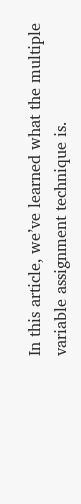In this article, we’ve learned what the multiple variable assignment technique is.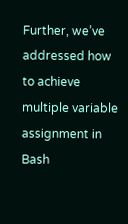Further, we’ve addressed how to achieve multiple variable assignment in Bash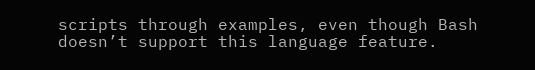scripts through examples, even though Bash doesn’t support this language feature.